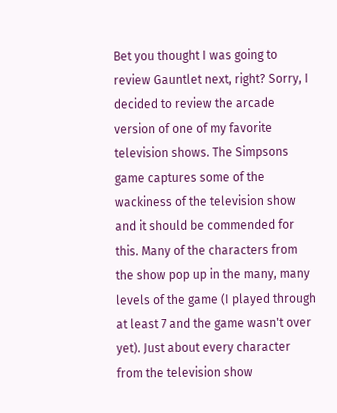Bet you thought I was going to review Gauntlet next, right? Sorry, I decided to review the arcade version of one of my favorite television shows. The Simpsons game captures some of the wackiness of the television show and it should be commended for this. Many of the characters from the show pop up in the many, many levels of the game (I played through at least 7 and the game wasn't over yet). Just about every character from the television show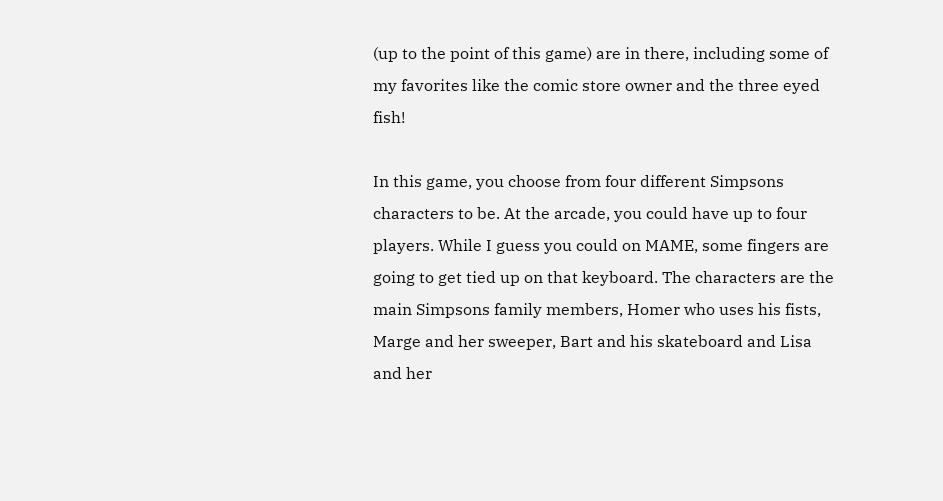(up to the point of this game) are in there, including some of my favorites like the comic store owner and the three eyed fish!

In this game, you choose from four different Simpsons characters to be. At the arcade, you could have up to four players. While I guess you could on MAME, some fingers are going to get tied up on that keyboard. The characters are the main Simpsons family members, Homer who uses his fists, Marge and her sweeper, Bart and his skateboard and Lisa and her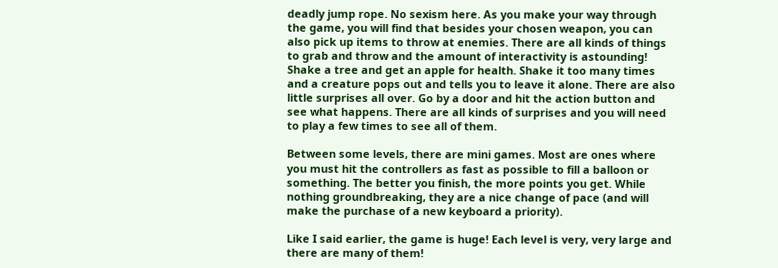deadly jump rope. No sexism here. As you make your way through the game, you will find that besides your chosen weapon, you can also pick up items to throw at enemies. There are all kinds of things to grab and throw and the amount of interactivity is astounding! Shake a tree and get an apple for health. Shake it too many times and a creature pops out and tells you to leave it alone. There are also little surprises all over. Go by a door and hit the action button and see what happens. There are all kinds of surprises and you will need to play a few times to see all of them.

Between some levels, there are mini games. Most are ones where you must hit the controllers as fast as possible to fill a balloon or something. The better you finish, the more points you get. While nothing groundbreaking, they are a nice change of pace (and will make the purchase of a new keyboard a priority).

Like I said earlier, the game is huge! Each level is very, very large and there are many of them!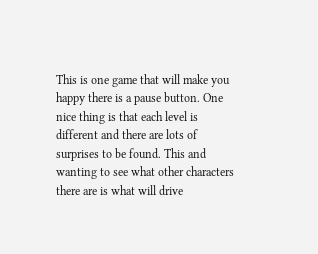This is one game that will make you happy there is a pause button. One nice thing is that each level is different and there are lots of surprises to be found. This and wanting to see what other characters there are is what will drive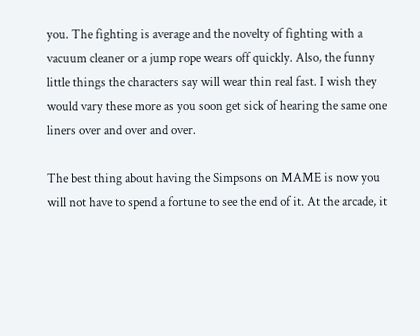you. The fighting is average and the novelty of fighting with a vacuum cleaner or a jump rope wears off quickly. Also, the funny little things the characters say will wear thin real fast. I wish they would vary these more as you soon get sick of hearing the same one liners over and over and over.

The best thing about having the Simpsons on MAME is now you will not have to spend a fortune to see the end of it. At the arcade, it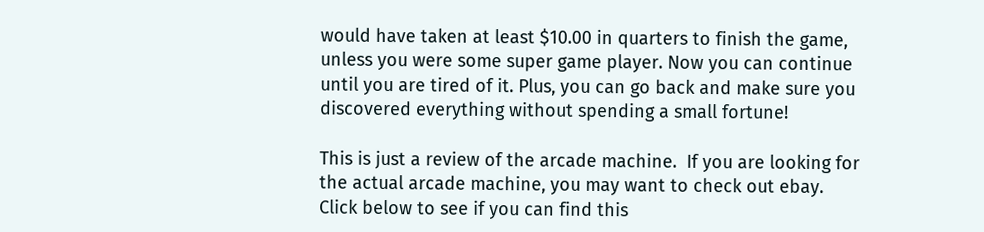would have taken at least $10.00 in quarters to finish the game, unless you were some super game player. Now you can continue until you are tired of it. Plus, you can go back and make sure you discovered everything without spending a small fortune!

This is just a review of the arcade machine.  If you are looking for the actual arcade machine, you may want to check out ebay.  Click below to see if you can find this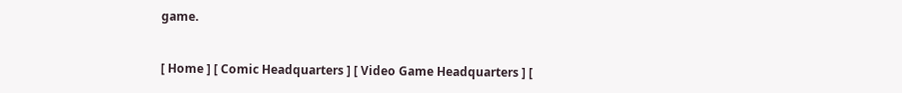game.


[ Home ] [ Comic Headquarters ] [ Video Game Headquarters ] [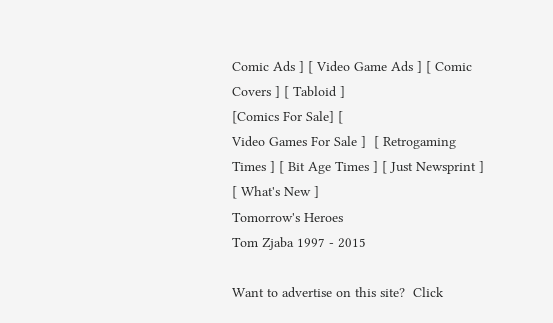Comic Ads ] [ Video Game Ads ] [ Comic Covers ] [ Tabloid ]
[Comics For Sale] [
Video Games For Sale ]  [ Retrogaming Times ] [ Bit Age Times ] [ Just Newsprint ] [ What's New ]
Tomorrow's Heroes
Tom Zjaba 1997 - 2015

Want to advertise on this site?  Click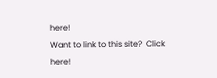here!
Want to link to this site?  Click here!